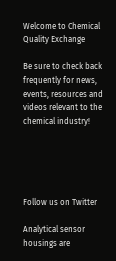Welcome to Chemical Quality Exchange

Be sure to check back frequently for news, events, resources and videos relevant to the chemical industry!





Follow us on Twitter

Analytical sensor housings are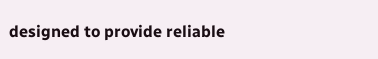designed to provide reliable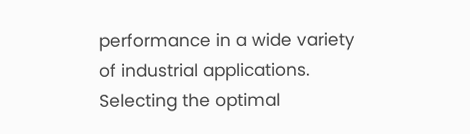performance in a wide variety of industrial applications. Selecting the optimal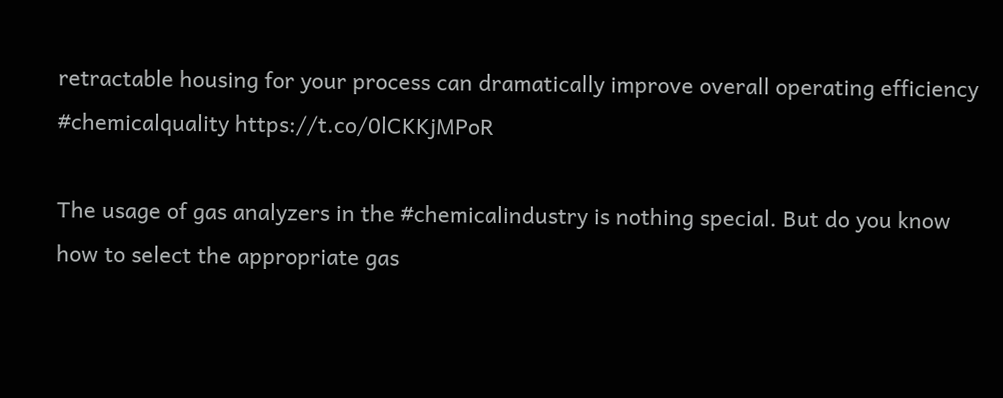retractable housing for your process can dramatically improve overall operating efficiency #chemicalquality https://t.co/0lCKKjMPoR

The usage of gas analyzers in the #chemicalindustry is nothing special. But do you know how to select the appropriate gas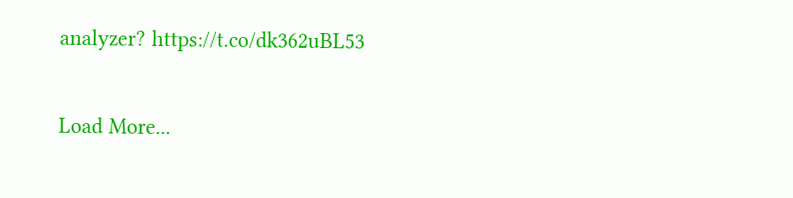analyzer? https://t.co/dk362uBL53

Load More...